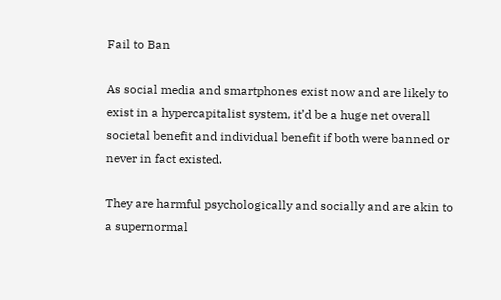Fail to Ban

As social media and smartphones exist now and are likely to exist in a hypercapitalist system, it’d be a huge net overall societal benefit and individual benefit if both were banned or never in fact existed.

They are harmful psychologically and socially and are akin to a supernormal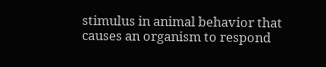stimulus in animal behavior that causes an organism to respond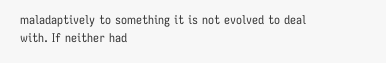maladaptively to something it is not evolved to deal with. If neither had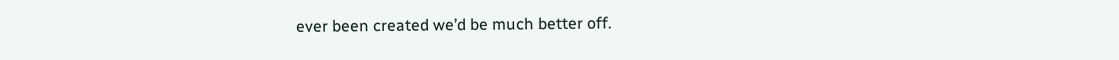ever been created we’d be much better off.